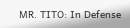MR. TITO: In Defense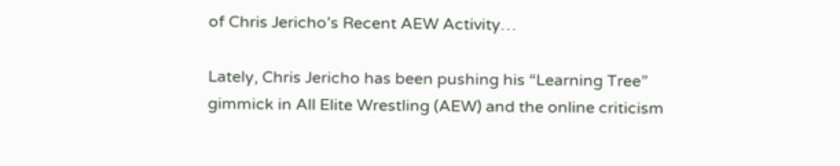of Chris Jericho’s Recent AEW Activity…

Lately, Chris Jericho has been pushing his “Learning Tree” gimmick in All Elite Wrestling (AEW) and the online criticism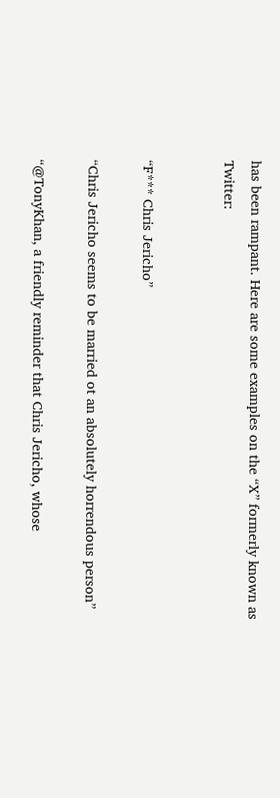has been rampant. Here are some examples on the “X” formerly known as Twitter:


“F*** Chris Jericho”

“Chris Jericho seems to be married ot an absolutely horrendous person”

“@TonyKhan, a friendly reminder that Chris Jericho, whose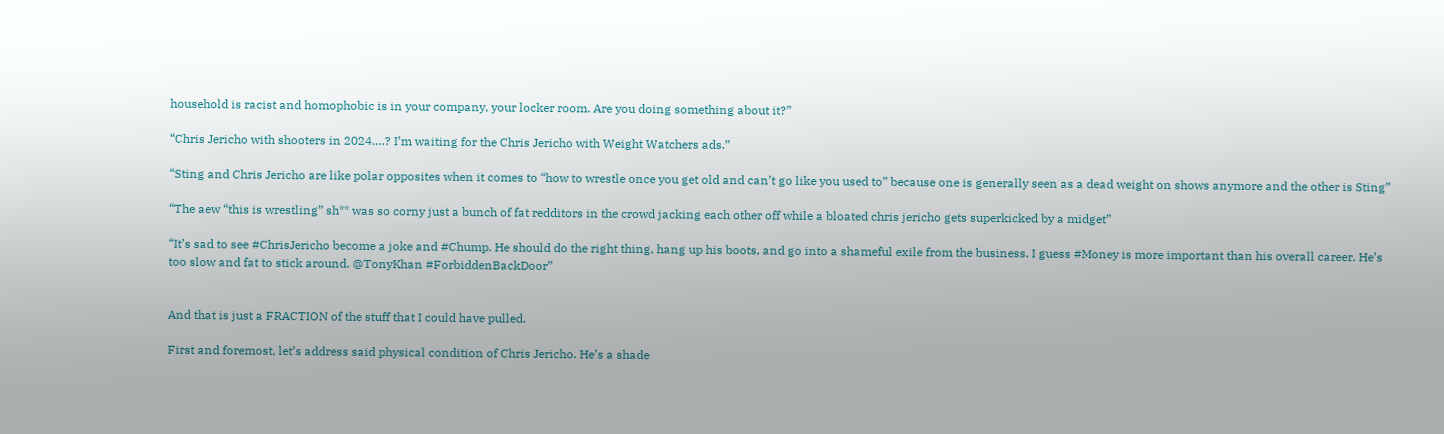household is racist and homophobic is in your company, your locker room. Are you doing something about it?”

“Chris Jericho with shooters in 2024….? I’m waiting for the Chris Jericho with Weight Watchers ads.”

“Sting and Chris Jericho are like polar opposites when it comes to “how to wrestle once you get old and can’t go like you used to” because one is generally seen as a dead weight on shows anymore and the other is Sting”

“The aew “this is wrestling” sh** was so corny just a bunch of fat redditors in the crowd jacking each other off while a bloated chris jericho gets superkicked by a midget”

“It’s sad to see #ChrisJericho become a joke and #Chump. He should do the right thing, hang up his boots, and go into a shameful exile from the business. I guess #Money is more important than his overall career. He’s too slow and fat to stick around. @TonyKhan #ForbiddenBackDoor”


And that is just a FRACTION of the stuff that I could have pulled.

First and foremost, let’s address said physical condition of Chris Jericho. He’s a shade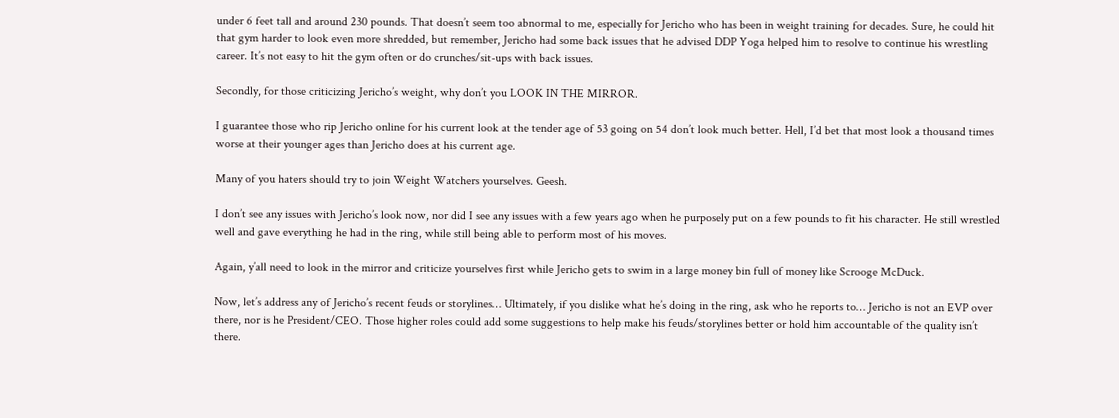under 6 feet tall and around 230 pounds. That doesn’t seem too abnormal to me, especially for Jericho who has been in weight training for decades. Sure, he could hit that gym harder to look even more shredded, but remember, Jericho had some back issues that he advised DDP Yoga helped him to resolve to continue his wrestling career. It’s not easy to hit the gym often or do crunches/sit-ups with back issues.

Secondly, for those criticizing Jericho’s weight, why don’t you LOOK IN THE MIRROR.

I guarantee those who rip Jericho online for his current look at the tender age of 53 going on 54 don’t look much better. Hell, I’d bet that most look a thousand times worse at their younger ages than Jericho does at his current age.

Many of you haters should try to join Weight Watchers yourselves. Geesh.

I don’t see any issues with Jericho’s look now, nor did I see any issues with a few years ago when he purposely put on a few pounds to fit his character. He still wrestled well and gave everything he had in the ring, while still being able to perform most of his moves.

Again, y’all need to look in the mirror and criticize yourselves first while Jericho gets to swim in a large money bin full of money like Scrooge McDuck.

Now, let’s address any of Jericho’s recent feuds or storylines… Ultimately, if you dislike what he’s doing in the ring, ask who he reports to… Jericho is not an EVP over there, nor is he President/CEO. Those higher roles could add some suggestions to help make his feuds/storylines better or hold him accountable of the quality isn’t there.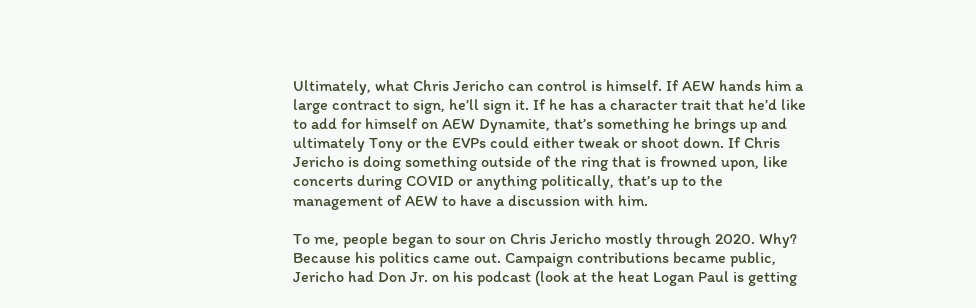Ultimately, what Chris Jericho can control is himself. If AEW hands him a large contract to sign, he’ll sign it. If he has a character trait that he’d like to add for himself on AEW Dynamite, that’s something he brings up and ultimately Tony or the EVPs could either tweak or shoot down. If Chris Jericho is doing something outside of the ring that is frowned upon, like concerts during COVID or anything politically, that’s up to the management of AEW to have a discussion with him.

To me, people began to sour on Chris Jericho mostly through 2020. Why? Because his politics came out. Campaign contributions became public, Jericho had Don Jr. on his podcast (look at the heat Logan Paul is getting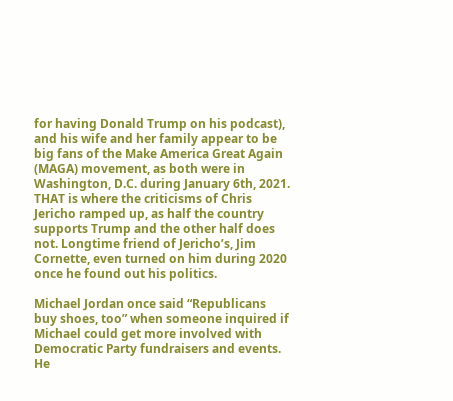for having Donald Trump on his podcast), and his wife and her family appear to be big fans of the Make America Great Again (MAGA) movement, as both were in Washington, D.C. during January 6th, 2021. THAT is where the criticisms of Chris Jericho ramped up, as half the country supports Trump and the other half does not. Longtime friend of Jericho’s, Jim Cornette, even turned on him during 2020 once he found out his politics.

Michael Jordan once said “Republicans buy shoes, too” when someone inquired if Michael could get more involved with Democratic Party fundraisers and events. He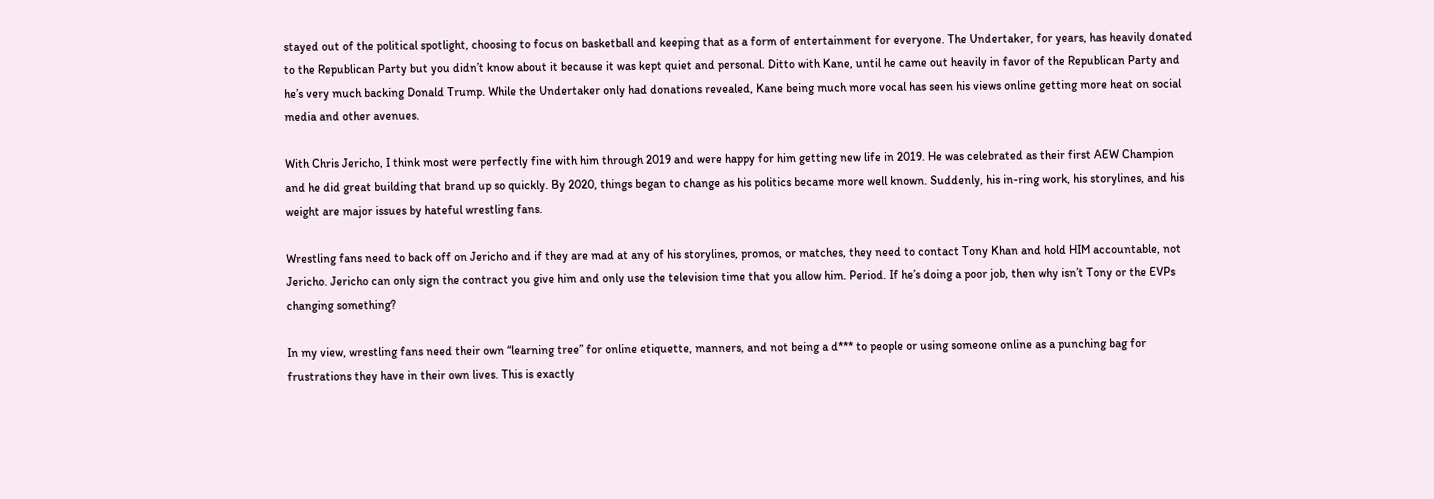stayed out of the political spotlight, choosing to focus on basketball and keeping that as a form of entertainment for everyone. The Undertaker, for years, has heavily donated to the Republican Party but you didn’t know about it because it was kept quiet and personal. Ditto with Kane, until he came out heavily in favor of the Republican Party and he’s very much backing Donald Trump. While the Undertaker only had donations revealed, Kane being much more vocal has seen his views online getting more heat on social media and other avenues.

With Chris Jericho, I think most were perfectly fine with him through 2019 and were happy for him getting new life in 2019. He was celebrated as their first AEW Champion and he did great building that brand up so quickly. By 2020, things began to change as his politics became more well known. Suddenly, his in-ring work, his storylines, and his weight are major issues by hateful wrestling fans.

Wrestling fans need to back off on Jericho and if they are mad at any of his storylines, promos, or matches, they need to contact Tony Khan and hold HIM accountable, not Jericho. Jericho can only sign the contract you give him and only use the television time that you allow him. Period. If he’s doing a poor job, then why isn’t Tony or the EVPs changing something?

In my view, wrestling fans need their own “learning tree” for online etiquette, manners, and not being a d*** to people or using someone online as a punching bag for frustrations they have in their own lives. This is exactly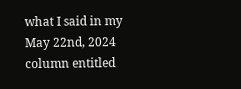what I said in my May 22nd, 2024 column entitled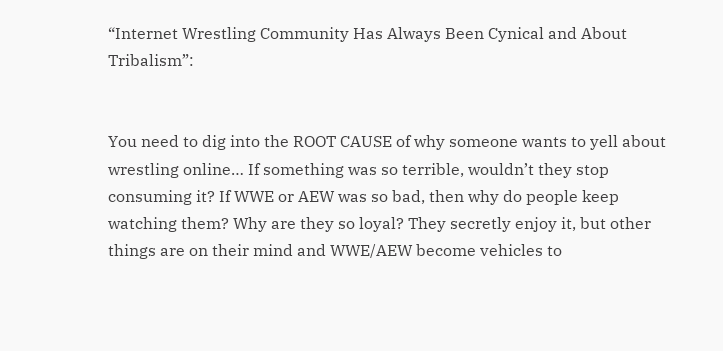“Internet Wrestling Community Has Always Been Cynical and About Tribalism”:


You need to dig into the ROOT CAUSE of why someone wants to yell about wrestling online… If something was so terrible, wouldn’t they stop consuming it? If WWE or AEW was so bad, then why do people keep watching them? Why are they so loyal? They secretly enjoy it, but other things are on their mind and WWE/AEW become vehicles to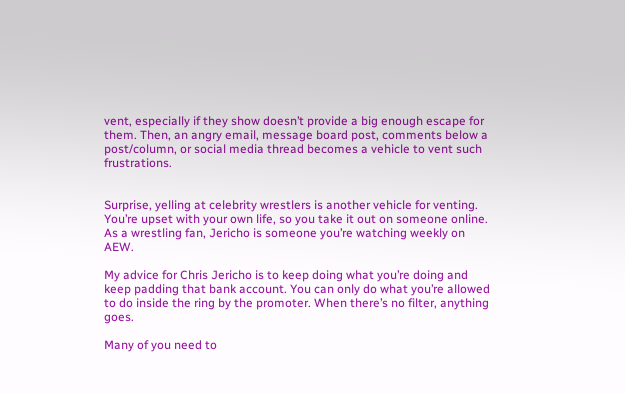vent, especially if they show doesn’t provide a big enough escape for them. Then, an angry email, message board post, comments below a post/column, or social media thread becomes a vehicle to vent such frustrations.


Surprise, yelling at celebrity wrestlers is another vehicle for venting. You’re upset with your own life, so you take it out on someone online. As a wrestling fan, Jericho is someone you’re watching weekly on AEW.

My advice for Chris Jericho is to keep doing what you’re doing and keep padding that bank account. You can only do what you’re allowed to do inside the ring by the promoter. When there’s no filter, anything goes.

Many of you need to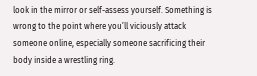look in the mirror or self-assess yourself. Something is wrong to the point where you’ll viciously attack someone online, especially someone sacrificing their body inside a wrestling ring.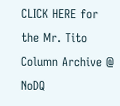CLICK HERE for the Mr. Tito Column Archive @ NoDQ